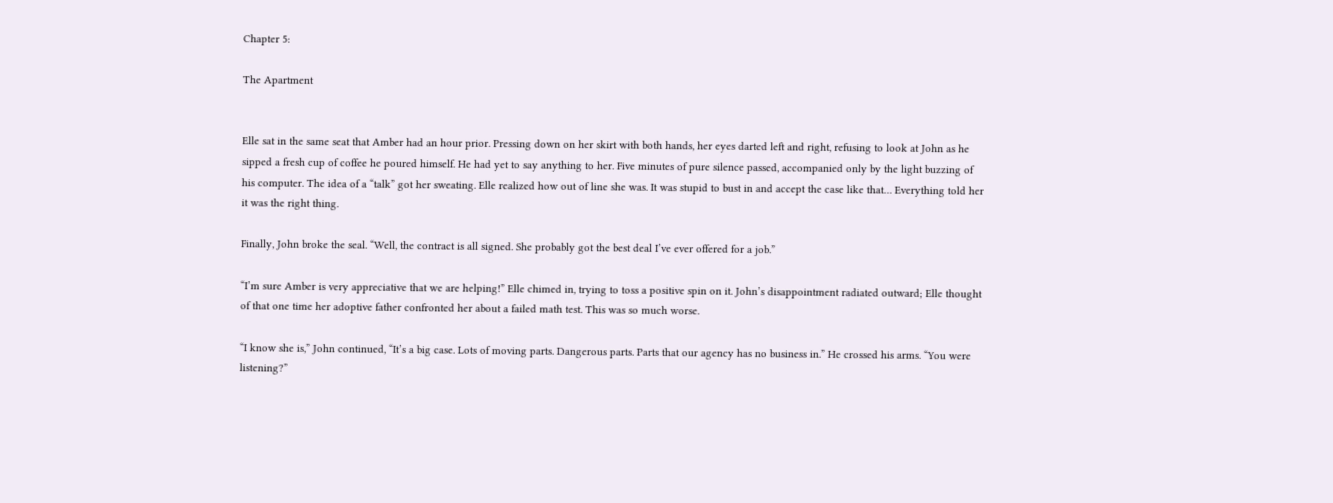Chapter 5:

The Apartment


Elle sat in the same seat that Amber had an hour prior. Pressing down on her skirt with both hands, her eyes darted left and right, refusing to look at John as he sipped a fresh cup of coffee he poured himself. He had yet to say anything to her. Five minutes of pure silence passed, accompanied only by the light buzzing of his computer. The idea of a “talk” got her sweating. Elle realized how out of line she was. It was stupid to bust in and accept the case like that… Everything told her it was the right thing.

Finally, John broke the seal. “Well, the contract is all signed. She probably got the best deal I’ve ever offered for a job.”

“I’m sure Amber is very appreciative that we are helping!” Elle chimed in, trying to toss a positive spin on it. John’s disappointment radiated outward; Elle thought of that one time her adoptive father confronted her about a failed math test. This was so much worse.

“I know she is,” John continued, “It’s a big case. Lots of moving parts. Dangerous parts. Parts that our agency has no business in.” He crossed his arms. “You were listening?”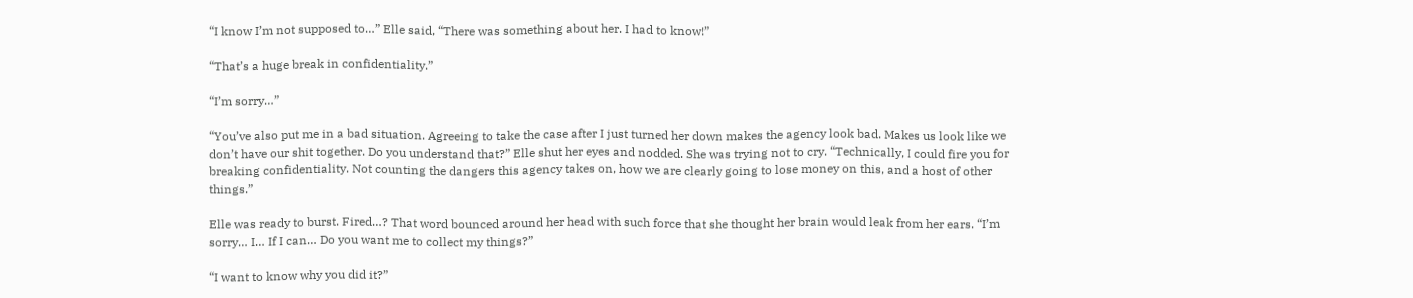“I know I’m not supposed to…” Elle said, “There was something about her. I had to know!”

“That’s a huge break in confidentiality.”

“I’m sorry…”

“You’ve also put me in a bad situation. Agreeing to take the case after I just turned her down makes the agency look bad. Makes us look like we don’t have our shit together. Do you understand that?” Elle shut her eyes and nodded. She was trying not to cry. “Technically, I could fire you for breaking confidentiality. Not counting the dangers this agency takes on, how we are clearly going to lose money on this, and a host of other things.”

Elle was ready to burst. Fired…? That word bounced around her head with such force that she thought her brain would leak from her ears. “I’m sorry… I… If I can… Do you want me to collect my things?”

“I want to know why you did it?”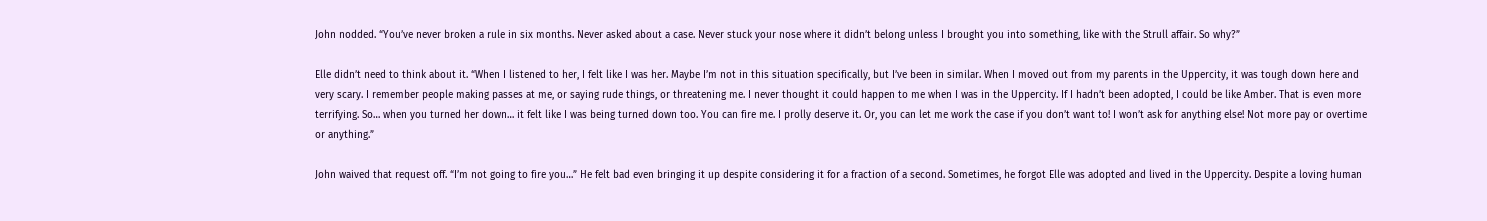John nodded. “You’ve never broken a rule in six months. Never asked about a case. Never stuck your nose where it didn’t belong unless I brought you into something, like with the Strull affair. So why?”

Elle didn’t need to think about it. “When I listened to her, I felt like I was her. Maybe I’m not in this situation specifically, but I’ve been in similar. When I moved out from my parents in the Uppercity, it was tough down here and very scary. I remember people making passes at me, or saying rude things, or threatening me. I never thought it could happen to me when I was in the Uppercity. If I hadn’t been adopted, I could be like Amber. That is even more terrifying. So… when you turned her down… it felt like I was being turned down too. You can fire me. I prolly deserve it. Or, you can let me work the case if you don’t want to! I won’t ask for anything else! Not more pay or overtime or anything.”

John waived that request off. “I’m not going to fire you…” He felt bad even bringing it up despite considering it for a fraction of a second. Sometimes, he forgot Elle was adopted and lived in the Uppercity. Despite a loving human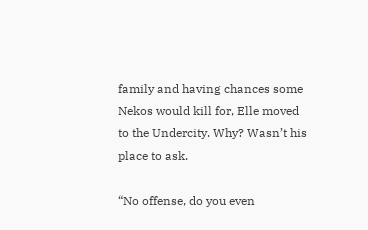family and having chances some Nekos would kill for, Elle moved to the Undercity. Why? Wasn’t his place to ask.

“No offense, do you even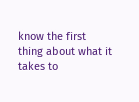know the first thing about what it takes to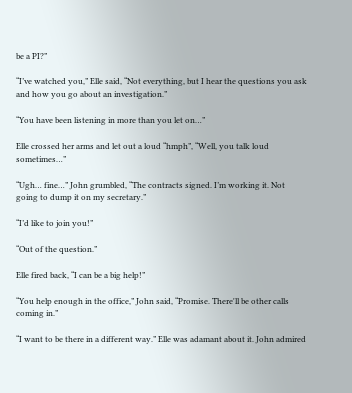be a PI?”

“I’ve watched you,” Elle said, “Not everything, but I hear the questions you ask and how you go about an investigation.”

“You have been listening in more than you let on…”

Elle crossed her arms and let out a loud “hmph”, “Well, you talk loud sometimes…”

“Ugh… fine…” John grumbled, “The contracts signed. I’m working it. Not going to dump it on my secretary.”

“I’d like to join you!”

“Out of the question.”

Elle fired back, “I can be a big help!”

“You help enough in the office,” John said, “Promise. There'll be other calls coming in.”

“I want to be there in a different way.” Elle was adamant about it. John admired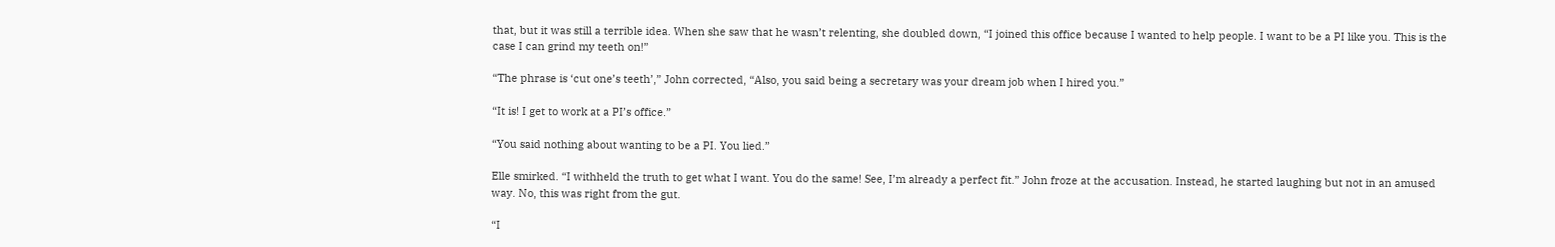that, but it was still a terrible idea. When she saw that he wasn’t relenting, she doubled down, “I joined this office because I wanted to help people. I want to be a PI like you. This is the case I can grind my teeth on!”

“The phrase is ‘cut one’s teeth’,” John corrected, “Also, you said being a secretary was your dream job when I hired you.”

“It is! I get to work at a PI’s office.”

“You said nothing about wanting to be a PI. You lied.”

Elle smirked. “I withheld the truth to get what I want. You do the same! See, I’m already a perfect fit.” John froze at the accusation. Instead, he started laughing but not in an amused way. No, this was right from the gut.

“I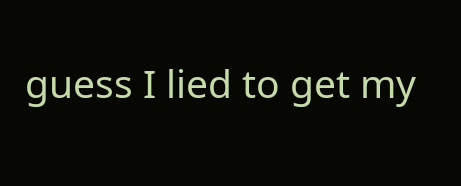guess I lied to get my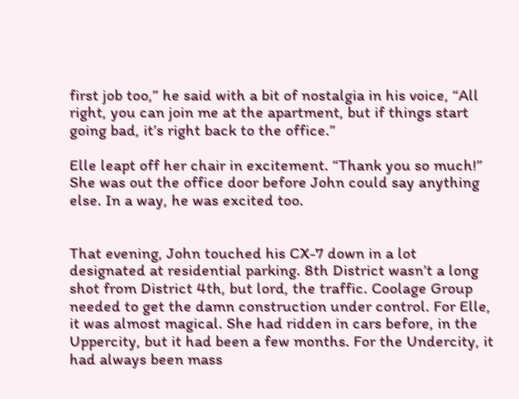first job too,” he said with a bit of nostalgia in his voice, “All right, you can join me at the apartment, but if things start going bad, it’s right back to the office.”

Elle leapt off her chair in excitement. “Thank you so much!” She was out the office door before John could say anything else. In a way, he was excited too.


That evening, John touched his CX-7 down in a lot designated at residential parking. 8th District wasn’t a long shot from District 4th, but lord, the traffic. Coolage Group needed to get the damn construction under control. For Elle, it was almost magical. She had ridden in cars before, in the Uppercity, but it had been a few months. For the Undercity, it had always been mass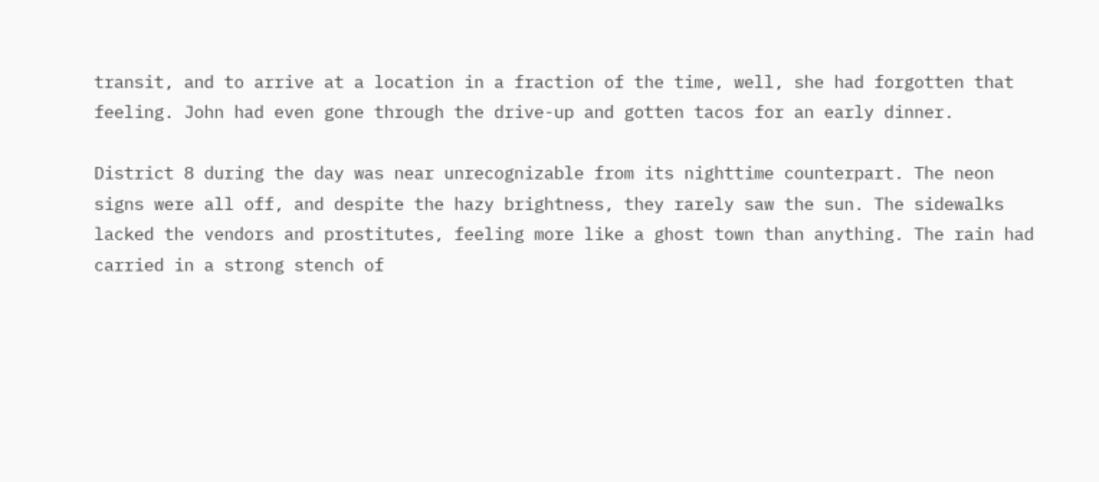transit, and to arrive at a location in a fraction of the time, well, she had forgotten that feeling. John had even gone through the drive-up and gotten tacos for an early dinner.

District 8 during the day was near unrecognizable from its nighttime counterpart. The neon signs were all off, and despite the hazy brightness, they rarely saw the sun. The sidewalks lacked the vendors and prostitutes, feeling more like a ghost town than anything. The rain had carried in a strong stench of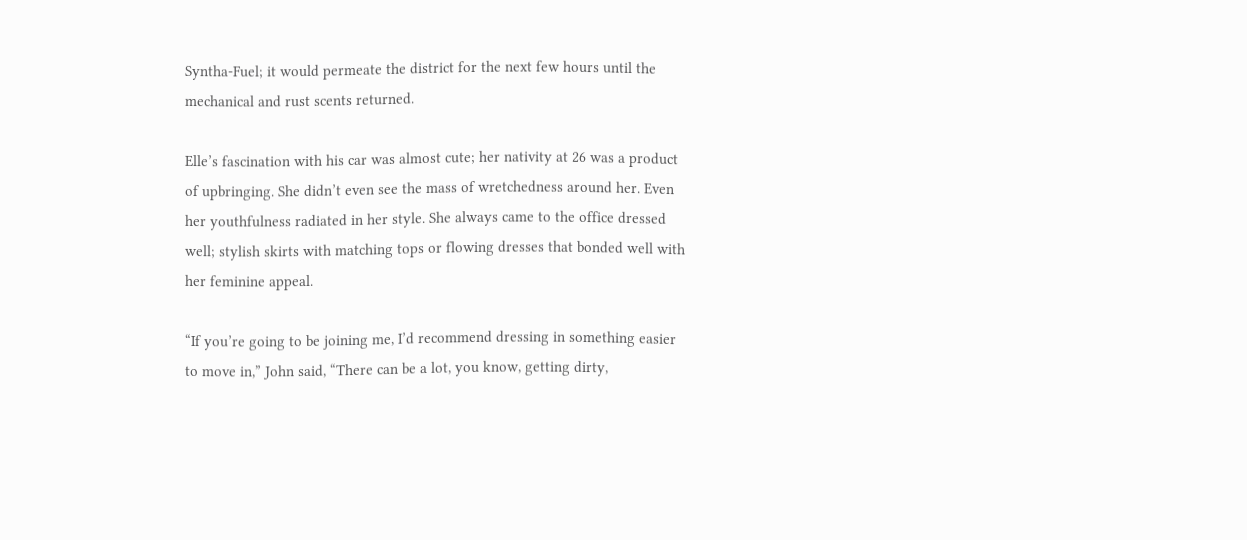Syntha-Fuel; it would permeate the district for the next few hours until the mechanical and rust scents returned.

Elle’s fascination with his car was almost cute; her nativity at 26 was a product of upbringing. She didn’t even see the mass of wretchedness around her. Even her youthfulness radiated in her style. She always came to the office dressed well; stylish skirts with matching tops or flowing dresses that bonded well with her feminine appeal.

“If you’re going to be joining me, I’d recommend dressing in something easier to move in,” John said, “There can be a lot, you know, getting dirty,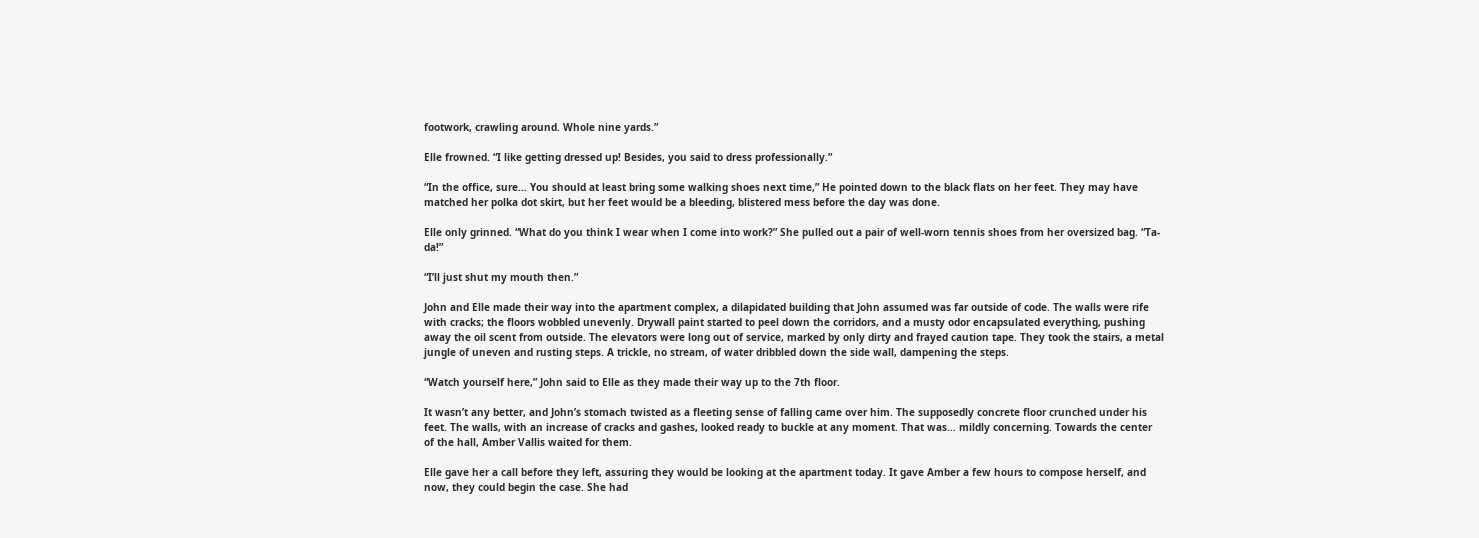footwork, crawling around. Whole nine yards.”

Elle frowned. “I like getting dressed up! Besides, you said to dress professionally.”

“In the office, sure… You should at least bring some walking shoes next time,” He pointed down to the black flats on her feet. They may have matched her polka dot skirt, but her feet would be a bleeding, blistered mess before the day was done.

Elle only grinned. “What do you think I wear when I come into work?” She pulled out a pair of well-worn tennis shoes from her oversized bag. “Ta-da!”

“I’ll just shut my mouth then.”

John and Elle made their way into the apartment complex, a dilapidated building that John assumed was far outside of code. The walls were rife with cracks; the floors wobbled unevenly. Drywall paint started to peel down the corridors, and a musty odor encapsulated everything, pushing away the oil scent from outside. The elevators were long out of service, marked by only dirty and frayed caution tape. They took the stairs, a metal jungle of uneven and rusting steps. A trickle, no stream, of water dribbled down the side wall, dampening the steps.

“Watch yourself here,” John said to Elle as they made their way up to the 7th floor.

It wasn’t any better, and John’s stomach twisted as a fleeting sense of falling came over him. The supposedly concrete floor crunched under his feet. The walls, with an increase of cracks and gashes, looked ready to buckle at any moment. That was… mildly concerning. Towards the center of the hall, Amber Vallis waited for them.

Elle gave her a call before they left, assuring they would be looking at the apartment today. It gave Amber a few hours to compose herself, and now, they could begin the case. She had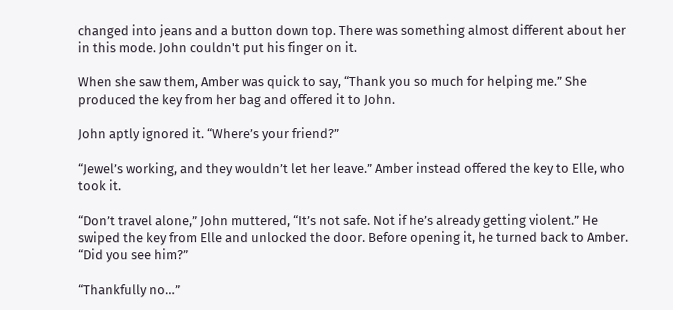changed into jeans and a button down top. There was something almost different about her in this mode. John couldn't put his finger on it.

When she saw them, Amber was quick to say, “Thank you so much for helping me.” She produced the key from her bag and offered it to John.

John aptly ignored it. “Where’s your friend?”

“Jewel’s working, and they wouldn’t let her leave.” Amber instead offered the key to Elle, who took it.

“Don’t travel alone,” John muttered, “It’s not safe. Not if he’s already getting violent.” He swiped the key from Elle and unlocked the door. Before opening it, he turned back to Amber. “Did you see him?”

“Thankfully no…”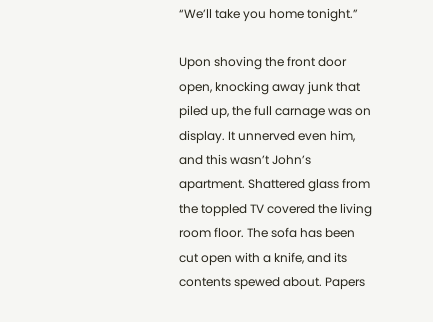“We’ll take you home tonight.”

Upon shoving the front door open, knocking away junk that piled up, the full carnage was on display. It unnerved even him, and this wasn’t John’s apartment. Shattered glass from the toppled TV covered the living room floor. The sofa has been cut open with a knife, and its contents spewed about. Papers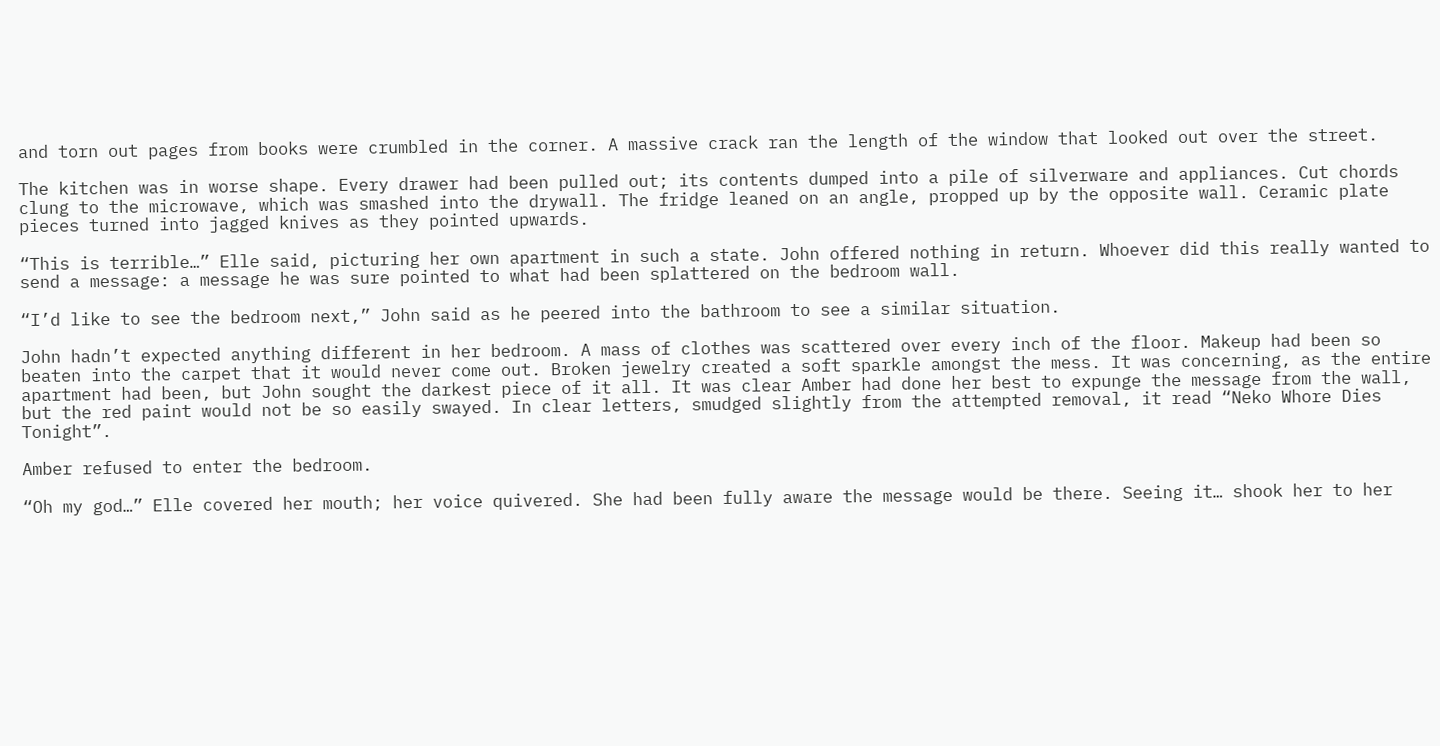and torn out pages from books were crumbled in the corner. A massive crack ran the length of the window that looked out over the street.

The kitchen was in worse shape. Every drawer had been pulled out; its contents dumped into a pile of silverware and appliances. Cut chords clung to the microwave, which was smashed into the drywall. The fridge leaned on an angle, propped up by the opposite wall. Ceramic plate pieces turned into jagged knives as they pointed upwards.

“This is terrible…” Elle said, picturing her own apartment in such a state. John offered nothing in return. Whoever did this really wanted to send a message: a message he was sure pointed to what had been splattered on the bedroom wall.

“I’d like to see the bedroom next,” John said as he peered into the bathroom to see a similar situation.

John hadn’t expected anything different in her bedroom. A mass of clothes was scattered over every inch of the floor. Makeup had been so beaten into the carpet that it would never come out. Broken jewelry created a soft sparkle amongst the mess. It was concerning, as the entire apartment had been, but John sought the darkest piece of it all. It was clear Amber had done her best to expunge the message from the wall, but the red paint would not be so easily swayed. In clear letters, smudged slightly from the attempted removal, it read “Neko Whore Dies Tonight”.

Amber refused to enter the bedroom.

“Oh my god…” Elle covered her mouth; her voice quivered. She had been fully aware the message would be there. Seeing it… shook her to her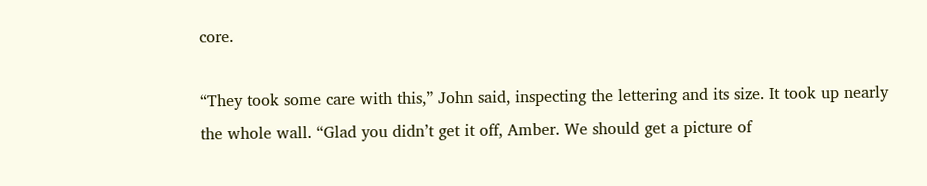core.

“They took some care with this,” John said, inspecting the lettering and its size. It took up nearly the whole wall. “Glad you didn’t get it off, Amber. We should get a picture of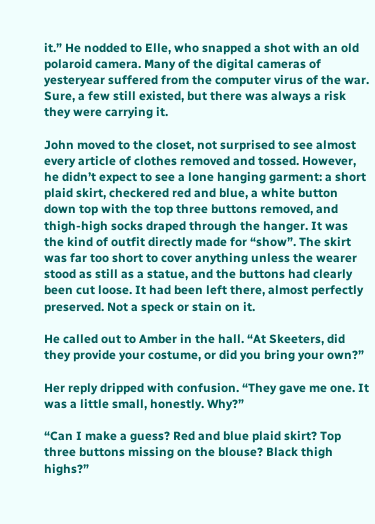it.” He nodded to Elle, who snapped a shot with an old polaroid camera. Many of the digital cameras of yesteryear suffered from the computer virus of the war. Sure, a few still existed, but there was always a risk they were carrying it.

John moved to the closet, not surprised to see almost every article of clothes removed and tossed. However, he didn’t expect to see a lone hanging garment: a short plaid skirt, checkered red and blue, a white button down top with the top three buttons removed, and thigh-high socks draped through the hanger. It was the kind of outfit directly made for “show”. The skirt was far too short to cover anything unless the wearer stood as still as a statue, and the buttons had clearly been cut loose. It had been left there, almost perfectly preserved. Not a speck or stain on it.

He called out to Amber in the hall. “At Skeeters, did they provide your costume, or did you bring your own?”

Her reply dripped with confusion. “They gave me one. It was a little small, honestly. Why?”

“Can I make a guess? Red and blue plaid skirt? Top three buttons missing on the blouse? Black thigh highs?”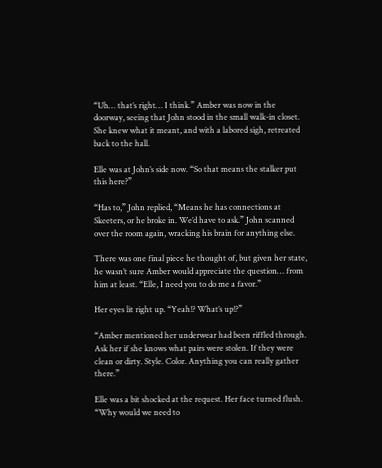“Uh… that’s right… I think.” Amber was now in the doorway, seeing that John stood in the small walk-in closet. She knew what it meant, and with a labored sigh, retreated back to the hall.

Elle was at John’s side now. “So that means the stalker put this here?”

“Has to,” John replied, “Means he has connections at Skeeters, or he broke in. We’d have to ask.” John scanned over the room again, wracking his brain for anything else.

There was one final piece he thought of, but given her state, he wasn’t sure Amber would appreciate the question… from him at least. “Elle, I need you to do me a favor.”

Her eyes lit right up. “Yeah!? What’s up!?”

“Amber mentioned her underwear had been riffled through. Ask her if she knows what pairs were stolen. If they were clean or dirty. Style. Color. Anything you can really gather there.”

Elle was a bit shocked at the request. Her face turned flush. “Why would we need to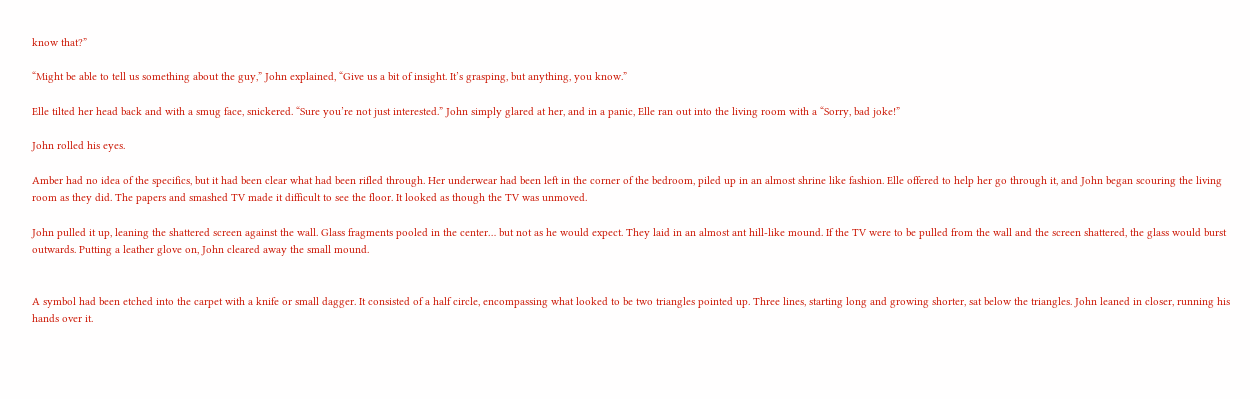know that?”

“Might be able to tell us something about the guy,” John explained, “Give us a bit of insight. It’s grasping, but anything, you know.”

Elle tilted her head back and with a smug face, snickered. “Sure you’re not just interested.” John simply glared at her, and in a panic, Elle ran out into the living room with a “Sorry, bad joke!”

John rolled his eyes.

Amber had no idea of the specifics, but it had been clear what had been rifled through. Her underwear had been left in the corner of the bedroom, piled up in an almost shrine like fashion. Elle offered to help her go through it, and John began scouring the living room as they did. The papers and smashed TV made it difficult to see the floor. It looked as though the TV was unmoved.

John pulled it up, leaning the shattered screen against the wall. Glass fragments pooled in the center… but not as he would expect. They laid in an almost ant hill-like mound. If the TV were to be pulled from the wall and the screen shattered, the glass would burst outwards. Putting a leather glove on, John cleared away the small mound.


A symbol had been etched into the carpet with a knife or small dagger. It consisted of a half circle, encompassing what looked to be two triangles pointed up. Three lines, starting long and growing shorter, sat below the triangles. John leaned in closer, running his hands over it.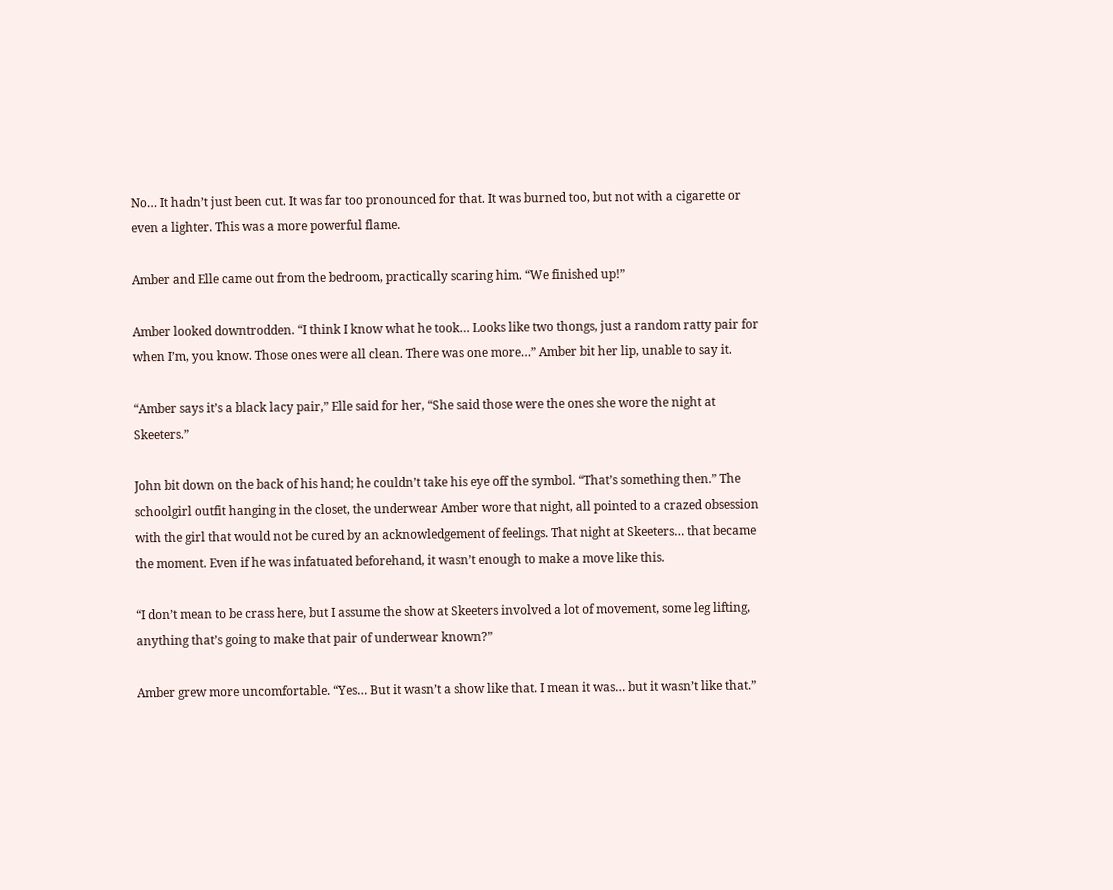No… It hadn’t just been cut. It was far too pronounced for that. It was burned too, but not with a cigarette or even a lighter. This was a more powerful flame.

Amber and Elle came out from the bedroom, practically scaring him. “We finished up!”

Amber looked downtrodden. “I think I know what he took… Looks like two thongs, just a random ratty pair for when I’m, you know. Those ones were all clean. There was one more…” Amber bit her lip, unable to say it.

“Amber says it’s a black lacy pair,” Elle said for her, “She said those were the ones she wore the night at Skeeters.”

John bit down on the back of his hand; he couldn’t take his eye off the symbol. “That’s something then.” The schoolgirl outfit hanging in the closet, the underwear Amber wore that night, all pointed to a crazed obsession with the girl that would not be cured by an acknowledgement of feelings. That night at Skeeters… that became the moment. Even if he was infatuated beforehand, it wasn’t enough to make a move like this.

“I don’t mean to be crass here, but I assume the show at Skeeters involved a lot of movement, some leg lifting, anything that’s going to make that pair of underwear known?”

Amber grew more uncomfortable. “Yes… But it wasn’t a show like that. I mean it was… but it wasn’t like that.”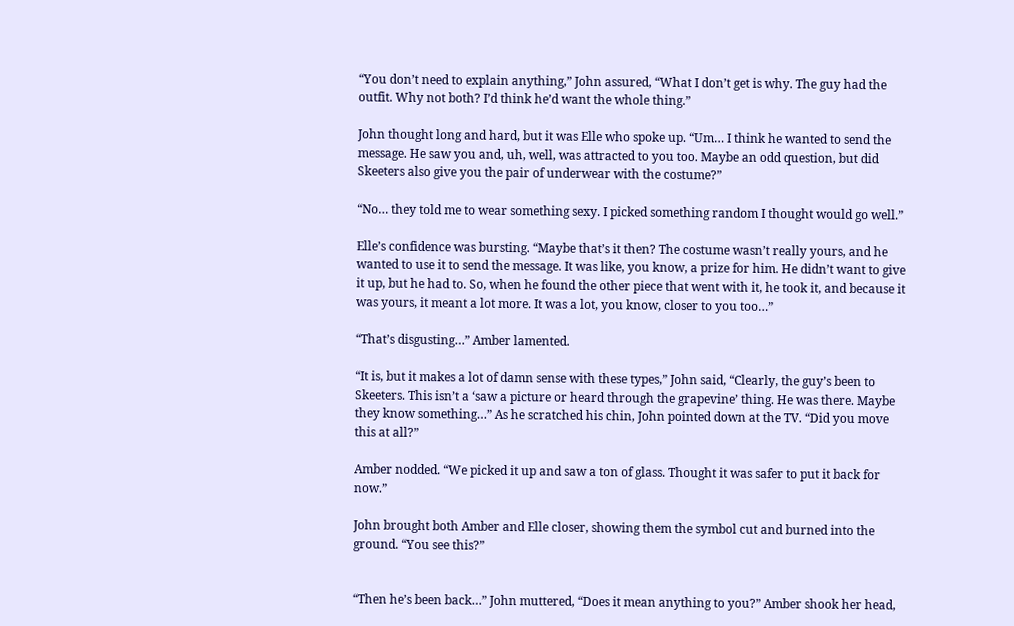“You don’t need to explain anything,” John assured, “What I don’t get is why. The guy had the outfit. Why not both? I’d think he’d want the whole thing.”

John thought long and hard, but it was Elle who spoke up. “Um… I think he wanted to send the message. He saw you and, uh, well, was attracted to you too. Maybe an odd question, but did Skeeters also give you the pair of underwear with the costume?”

“No… they told me to wear something sexy. I picked something random I thought would go well.”

Elle’s confidence was bursting. “Maybe that’s it then? The costume wasn’t really yours, and he wanted to use it to send the message. It was like, you know, a prize for him. He didn’t want to give it up, but he had to. So, when he found the other piece that went with it, he took it, and because it was yours, it meant a lot more. It was a lot, you know, closer to you too…”

“That’s disgusting…” Amber lamented.

“It is, but it makes a lot of damn sense with these types,” John said, “Clearly, the guy’s been to Skeeters. This isn’t a ‘saw a picture or heard through the grapevine’ thing. He was there. Maybe they know something…” As he scratched his chin, John pointed down at the TV. “Did you move this at all?”

Amber nodded. “We picked it up and saw a ton of glass. Thought it was safer to put it back for now.”

John brought both Amber and Elle closer, showing them the symbol cut and burned into the ground. “You see this?”


“Then he’s been back…” John muttered, “Does it mean anything to you?” Amber shook her head,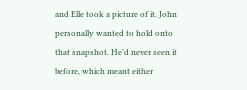and Elle took a picture of it. John personally wanted to hold onto that snapshot. He’d never seen it before, which meant either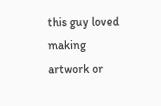this guy loved making artwork or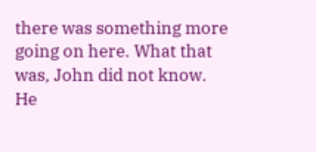there was something more going on here. What that was, John did not know. He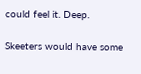could feel it. Deep.

Skeeters would have some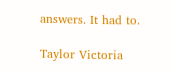answers. It had to.

Taylor Victoria